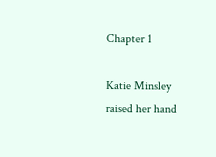Chapter 1

Katie Minsley raised her hand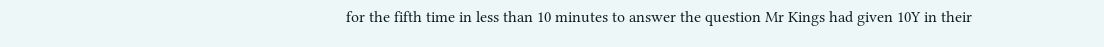for the fifth time in less than 10 minutes to answer the question Mr Kings had given 10Y in their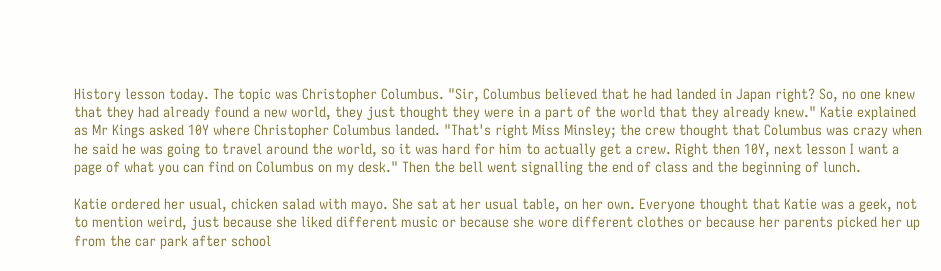History lesson today. The topic was Christopher Columbus. "Sir, Columbus believed that he had landed in Japan right? So, no one knew that they had already found a new world, they just thought they were in a part of the world that they already knew." Katie explained as Mr Kings asked 10Y where Christopher Columbus landed. "That's right Miss Minsley; the crew thought that Columbus was crazy when he said he was going to travel around the world, so it was hard for him to actually get a crew. Right then 10Y, next lesson I want a page of what you can find on Columbus on my desk." Then the bell went signalling the end of class and the beginning of lunch.

Katie ordered her usual, chicken salad with mayo. She sat at her usual table, on her own. Everyone thought that Katie was a geek, not to mention weird, just because she liked different music or because she wore different clothes or because her parents picked her up from the car park after school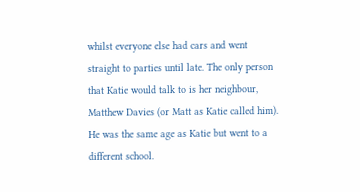whilst everyone else had cars and went straight to parties until late. The only person that Katie would talk to is her neighbour, Matthew Davies (or Matt as Katie called him). He was the same age as Katie but went to a different school.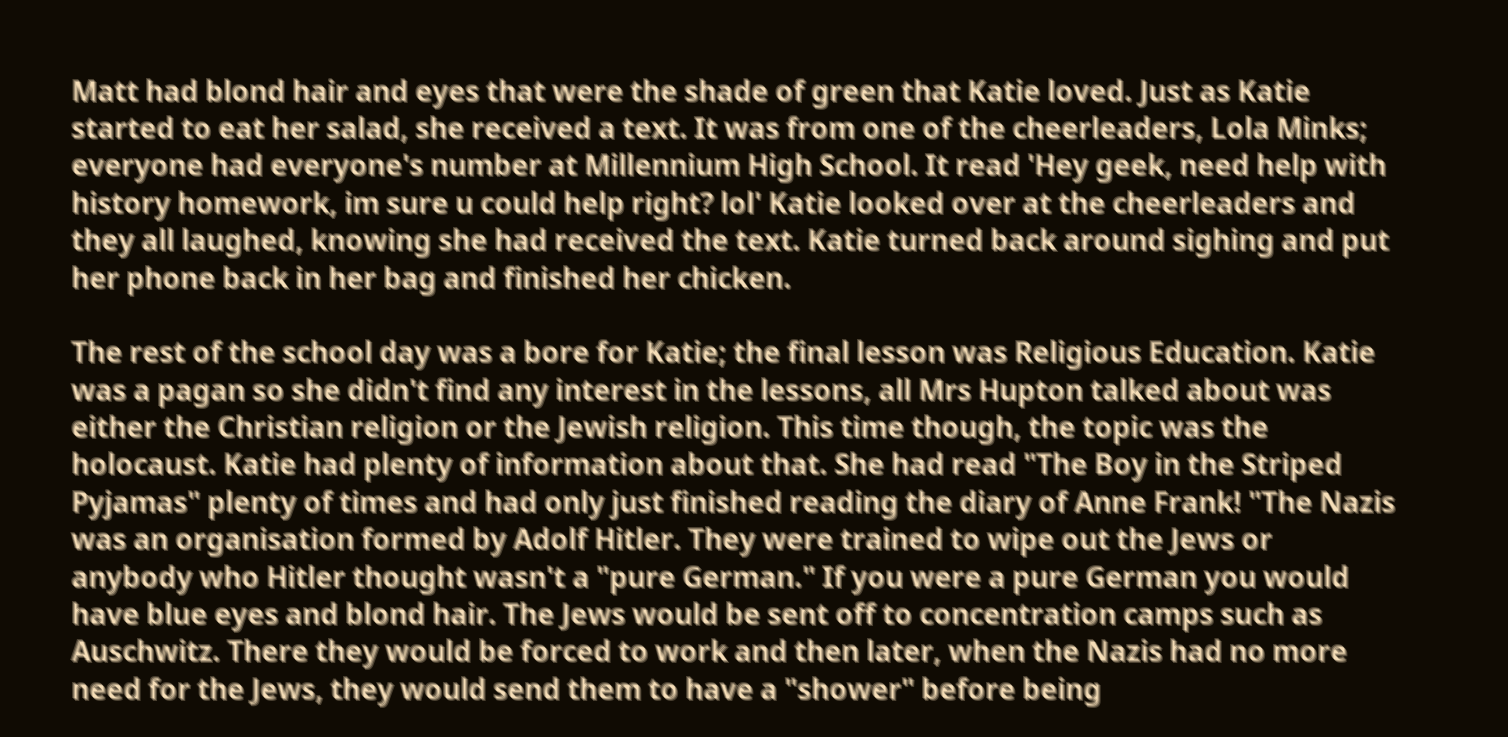Matt had blond hair and eyes that were the shade of green that Katie loved. Just as Katie started to eat her salad, she received a text. It was from one of the cheerleaders, Lola Minks; everyone had everyone's number at Millennium High School. It read 'Hey geek, need help with history homework, im sure u could help right? lol' Katie looked over at the cheerleaders and they all laughed, knowing she had received the text. Katie turned back around sighing and put her phone back in her bag and finished her chicken.

The rest of the school day was a bore for Katie; the final lesson was Religious Education. Katie was a pagan so she didn't find any interest in the lessons, all Mrs Hupton talked about was either the Christian religion or the Jewish religion. This time though, the topic was the holocaust. Katie had plenty of information about that. She had read "The Boy in the Striped Pyjamas" plenty of times and had only just finished reading the diary of Anne Frank! "The Nazis was an organisation formed by Adolf Hitler. They were trained to wipe out the Jews or anybody who Hitler thought wasn't a "pure German." If you were a pure German you would have blue eyes and blond hair. The Jews would be sent off to concentration camps such as Auschwitz. There they would be forced to work and then later, when the Nazis had no more need for the Jews, they would send them to have a "shower" before being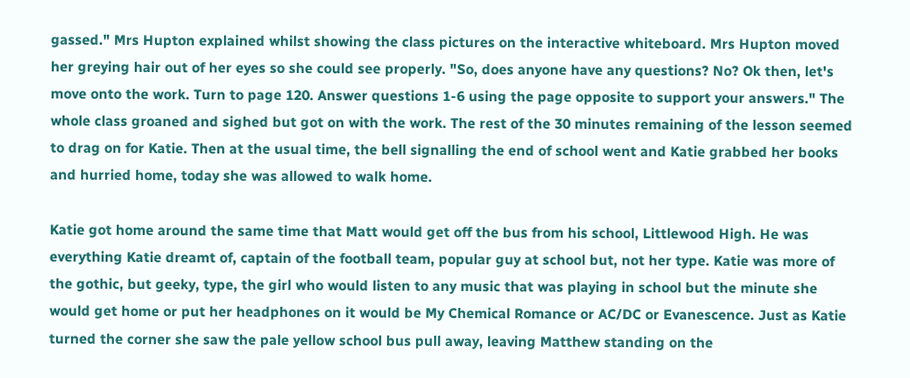gassed." Mrs Hupton explained whilst showing the class pictures on the interactive whiteboard. Mrs Hupton moved her greying hair out of her eyes so she could see properly. "So, does anyone have any questions? No? Ok then, let's move onto the work. Turn to page 120. Answer questions 1-6 using the page opposite to support your answers." The whole class groaned and sighed but got on with the work. The rest of the 30 minutes remaining of the lesson seemed to drag on for Katie. Then at the usual time, the bell signalling the end of school went and Katie grabbed her books and hurried home, today she was allowed to walk home.

Katie got home around the same time that Matt would get off the bus from his school, Littlewood High. He was everything Katie dreamt of, captain of the football team, popular guy at school but, not her type. Katie was more of the gothic, but geeky, type, the girl who would listen to any music that was playing in school but the minute she would get home or put her headphones on it would be My Chemical Romance or AC/DC or Evanescence. Just as Katie turned the corner she saw the pale yellow school bus pull away, leaving Matthew standing on the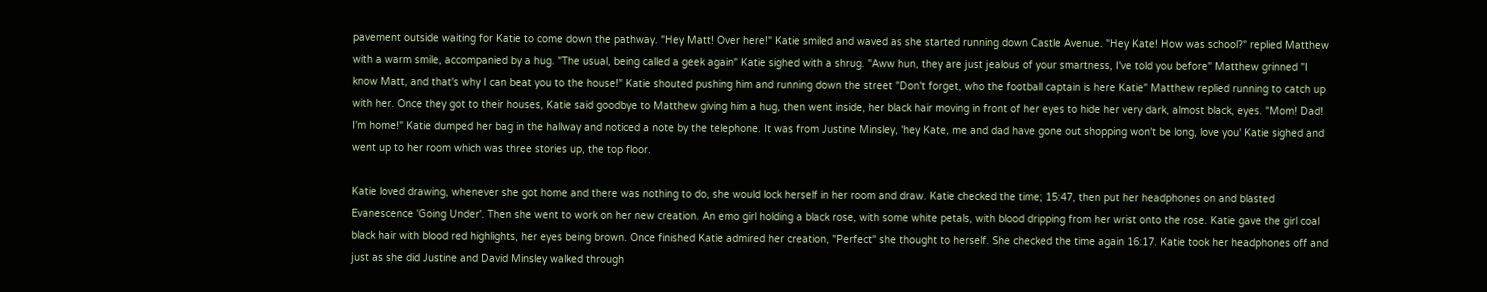pavement outside waiting for Katie to come down the pathway. "Hey Matt! Over here!" Katie smiled and waved as she started running down Castle Avenue. "Hey Kate! How was school?" replied Matthew with a warm smile, accompanied by a hug. "The usual, being called a geek again" Katie sighed with a shrug. "Aww hun, they are just jealous of your smartness, I've told you before" Matthew grinned "I know Matt, and that's why I can beat you to the house!" Katie shouted pushing him and running down the street "Don't forget, who the football captain is here Katie" Matthew replied running to catch up with her. Once they got to their houses, Katie said goodbye to Matthew giving him a hug, then went inside, her black hair moving in front of her eyes to hide her very dark, almost black, eyes. "Mom! Dad! I'm home!" Katie dumped her bag in the hallway and noticed a note by the telephone. It was from Justine Minsley, 'hey Kate, me and dad have gone out shopping won't be long, love you' Katie sighed and went up to her room which was three stories up, the top floor.

Katie loved drawing, whenever she got home and there was nothing to do, she would lock herself in her room and draw. Katie checked the time; 15:47, then put her headphones on and blasted Evanescence 'Going Under'. Then she went to work on her new creation. An emo girl holding a black rose, with some white petals, with blood dripping from her wrist onto the rose. Katie gave the girl coal black hair with blood red highlights, her eyes being brown. Once finished Katie admired her creation, "Perfect" she thought to herself. She checked the time again 16:17. Katie took her headphones off and just as she did Justine and David Minsley walked through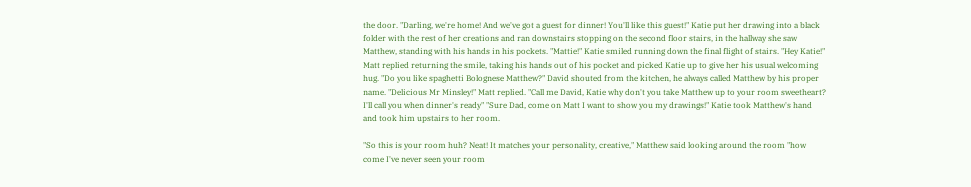the door. "Darling, we're home! And we've got a guest for dinner! You'll like this guest!" Katie put her drawing into a black folder with the rest of her creations and ran downstairs stopping on the second floor stairs, in the hallway she saw Matthew, standing with his hands in his pockets. "Mattie!" Katie smiled running down the final flight of stairs. "Hey Katie!" Matt replied returning the smile, taking his hands out of his pocket and picked Katie up to give her his usual welcoming hug. "Do you like spaghetti Bolognese Matthew?" David shouted from the kitchen, he always called Matthew by his proper name. "Delicious Mr Minsley!" Matt replied. "Call me David, Katie why don't you take Matthew up to your room sweetheart? I'll call you when dinner's ready" "Sure Dad, come on Matt I want to show you my drawings!" Katie took Matthew's hand and took him upstairs to her room.

"So this is your room huh? Neat! It matches your personality, creative," Matthew said looking around the room "how come I've never seen your room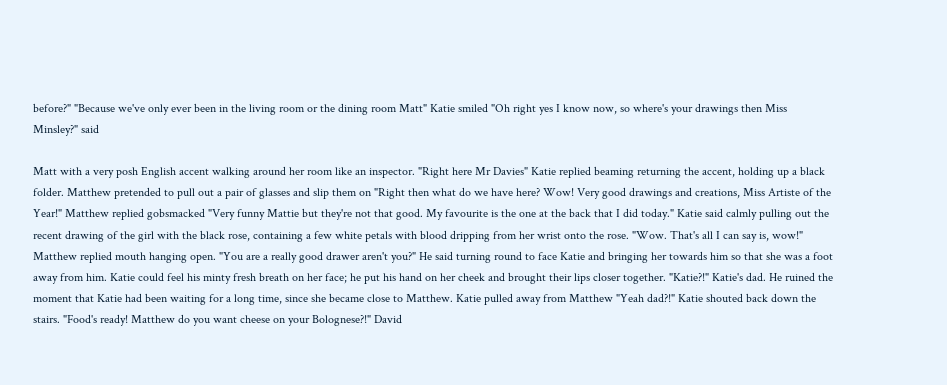before?" "Because we've only ever been in the living room or the dining room Matt" Katie smiled "Oh right yes I know now, so where's your drawings then Miss Minsley?" said

Matt with a very posh English accent walking around her room like an inspector. "Right here Mr Davies" Katie replied beaming returning the accent, holding up a black folder. Matthew pretended to pull out a pair of glasses and slip them on "Right then what do we have here? Wow! Very good drawings and creations, Miss Artiste of the Year!" Matthew replied gobsmacked "Very funny Mattie but they're not that good. My favourite is the one at the back that I did today." Katie said calmly pulling out the recent drawing of the girl with the black rose, containing a few white petals with blood dripping from her wrist onto the rose. "Wow. That's all I can say is, wow!" Matthew replied mouth hanging open. "You are a really good drawer aren't you?" He said turning round to face Katie and bringing her towards him so that she was a foot away from him. Katie could feel his minty fresh breath on her face; he put his hand on her cheek and brought their lips closer together. "Katie?!" Katie's dad. He ruined the moment that Katie had been waiting for a long time, since she became close to Matthew. Katie pulled away from Matthew "Yeah dad?!" Katie shouted back down the stairs. "Food's ready! Matthew do you want cheese on your Bolognese?!" David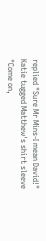replied "Sure Mr Mins-I mean David!" Katie tugged Matthew's shirt sleeve "Come on,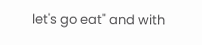let's go eat" and with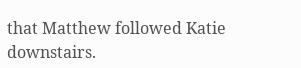that Matthew followed Katie downstairs.